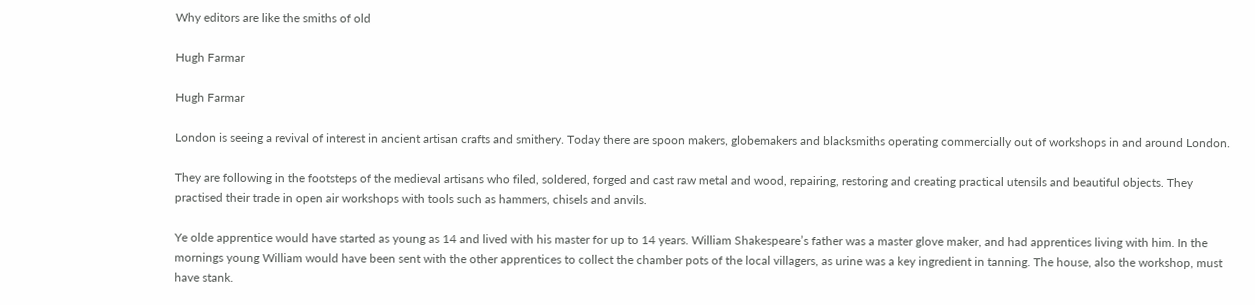Why editors are like the smiths of old

Hugh Farmar

Hugh Farmar

London is seeing a revival of interest in ancient artisan crafts and smithery. Today there are spoon makers, globemakers and blacksmiths operating commercially out of workshops in and around London.

They are following in the footsteps of the medieval artisans who filed, soldered, forged and cast raw metal and wood, repairing, restoring and creating practical utensils and beautiful objects. They practised their trade in open air workshops with tools such as hammers, chisels and anvils.

Ye olde apprentice would have started as young as 14 and lived with his master for up to 14 years. William Shakespeare’s father was a master glove maker, and had apprentices living with him. In the mornings young William would have been sent with the other apprentices to collect the chamber pots of the local villagers, as urine was a key ingredient in tanning. The house, also the workshop, must have stank.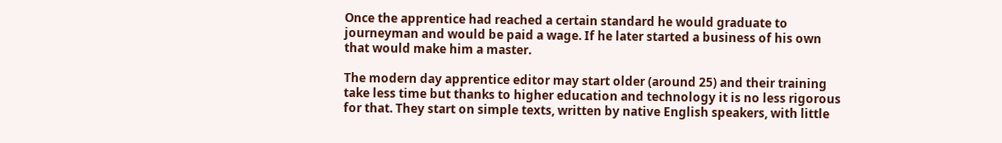Once the apprentice had reached a certain standard he would graduate to journeyman and would be paid a wage. If he later started a business of his own that would make him a master.

The modern day apprentice editor may start older (around 25) and their training take less time but thanks to higher education and technology it is no less rigorous for that. They start on simple texts, written by native English speakers, with little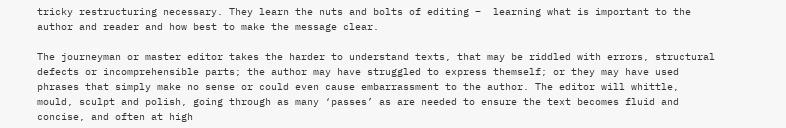tricky restructuring necessary. They learn the nuts and bolts of editing –  learning what is important to the author and reader and how best to make the message clear.

The journeyman or master editor takes the harder to understand texts, that may be riddled with errors, structural defects or incomprehensible parts; the author may have struggled to express themself; or they may have used phrases that simply make no sense or could even cause embarrassment to the author. The editor will whittle, mould, sculpt and polish, going through as many ‘passes’ as are needed to ensure the text becomes fluid and concise, and often at high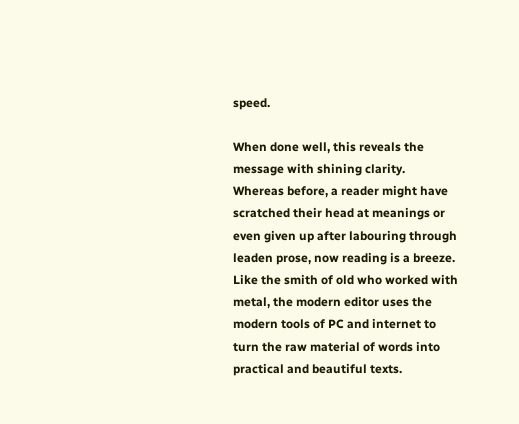speed.

When done well, this reveals the message with shining clarity. Whereas before, a reader might have scratched their head at meanings or even given up after labouring through leaden prose, now reading is a breeze. Like the smith of old who worked with metal, the modern editor uses the modern tools of PC and internet to turn the raw material of words into practical and beautiful texts.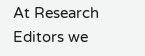At Research Editors we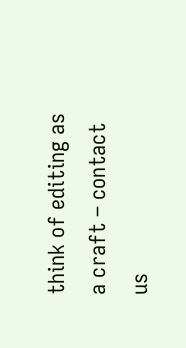think of editing as a craft – contact us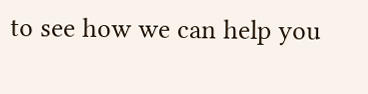to see how we can help you